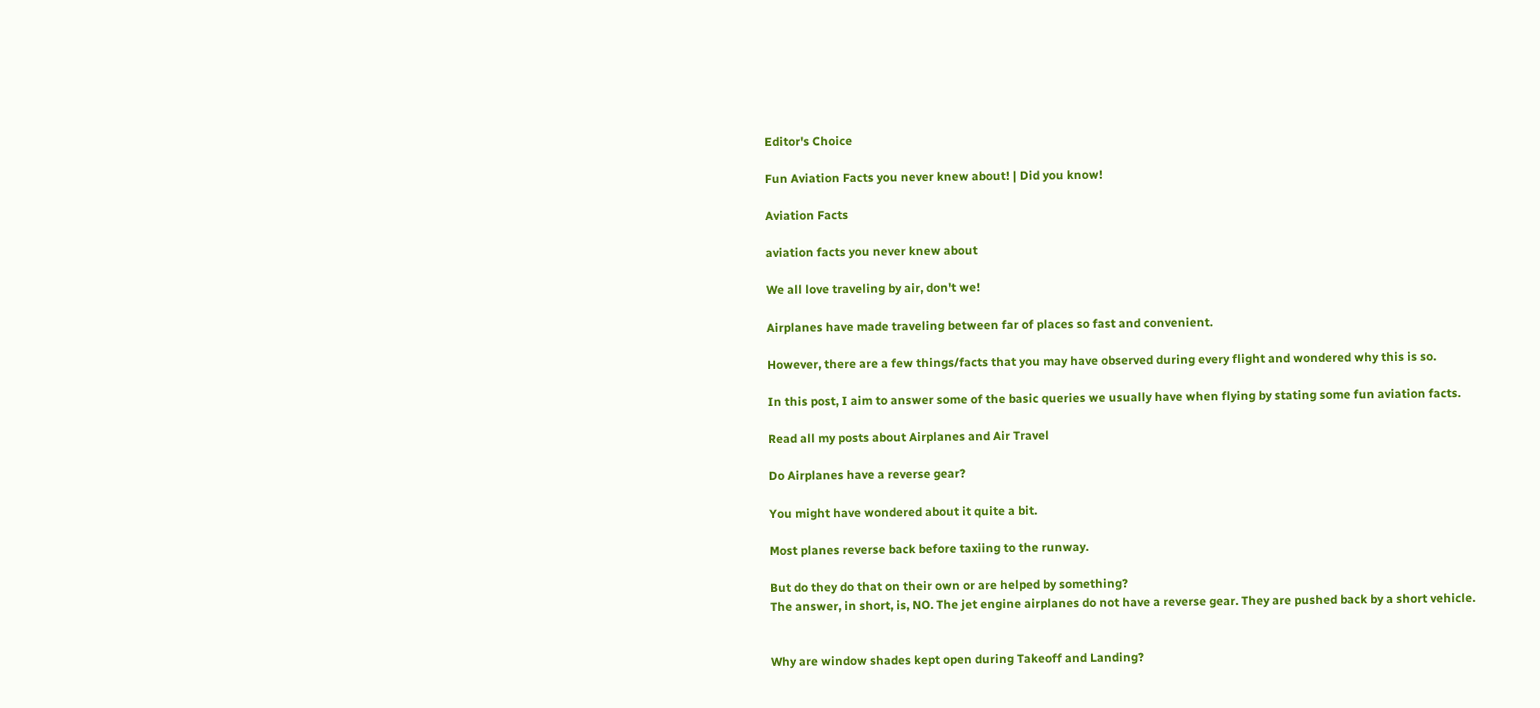Editor's Choice

Fun Aviation Facts you never knew about! | Did you know!

Aviation Facts

aviation facts you never knew about

We all love traveling by air, don't we!

Airplanes have made traveling between far of places so fast and convenient.

However, there are a few things/facts that you may have observed during every flight and wondered why this is so.

In this post, I aim to answer some of the basic queries we usually have when flying by stating some fun aviation facts.

Read all my posts about Airplanes and Air Travel

Do Airplanes have a reverse gear?

You might have wondered about it quite a bit.

Most planes reverse back before taxiing to the runway.

But do they do that on their own or are helped by something?
The answer, in short, is, NO. The jet engine airplanes do not have a reverse gear. They are pushed back by a short vehicle.


Why are window shades kept open during Takeoff and Landing?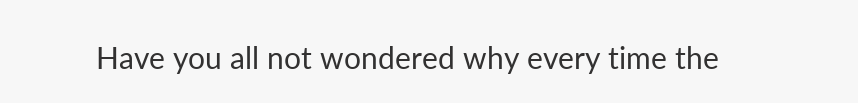Have you all not wondered why every time the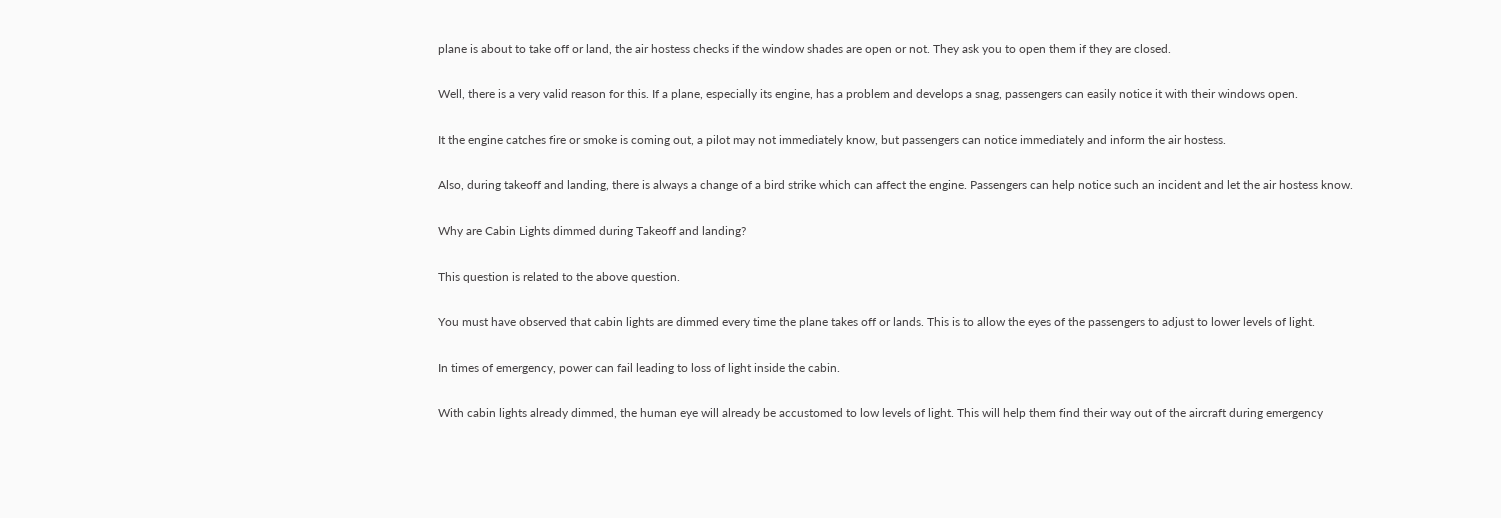plane is about to take off or land, the air hostess checks if the window shades are open or not. They ask you to open them if they are closed.

Well, there is a very valid reason for this. If a plane, especially its engine, has a problem and develops a snag, passengers can easily notice it with their windows open.

It the engine catches fire or smoke is coming out, a pilot may not immediately know, but passengers can notice immediately and inform the air hostess.

Also, during takeoff and landing, there is always a change of a bird strike which can affect the engine. Passengers can help notice such an incident and let the air hostess know.

Why are Cabin Lights dimmed during Takeoff and landing?

This question is related to the above question.

You must have observed that cabin lights are dimmed every time the plane takes off or lands. This is to allow the eyes of the passengers to adjust to lower levels of light.

In times of emergency, power can fail leading to loss of light inside the cabin.

With cabin lights already dimmed, the human eye will already be accustomed to low levels of light. This will help them find their way out of the aircraft during emergency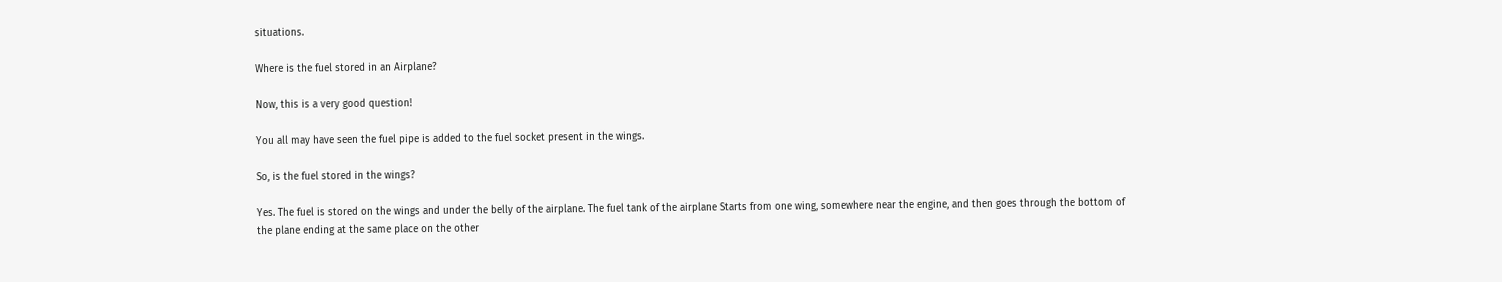situations.

Where is the fuel stored in an Airplane?

Now, this is a very good question!

You all may have seen the fuel pipe is added to the fuel socket present in the wings.

So, is the fuel stored in the wings?

Yes. The fuel is stored on the wings and under the belly of the airplane. The fuel tank of the airplane Starts from one wing, somewhere near the engine, and then goes through the bottom of the plane ending at the same place on the other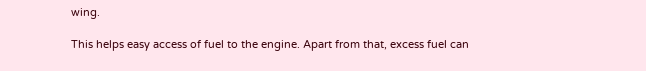wing.

This helps easy access of fuel to the engine. Apart from that, excess fuel can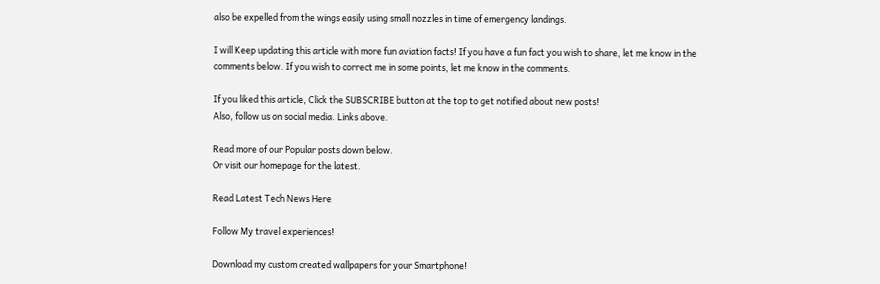also be expelled from the wings easily using small nozzles in time of emergency landings.

I will Keep updating this article with more fun aviation facts! If you have a fun fact you wish to share, let me know in the comments below. If you wish to correct me in some points, let me know in the comments.

If you liked this article, Click the SUBSCRIBE button at the top to get notified about new posts!
Also, follow us on social media. Links above.

Read more of our Popular posts down below.
Or visit our homepage for the latest.

Read Latest Tech News Here

Follow My travel experiences!

Download my custom created wallpapers for your Smartphone!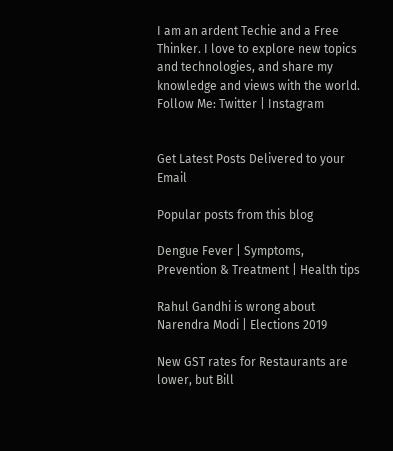I am an ardent Techie and a Free Thinker. I love to explore new topics and technologies, and share my knowledge and views with the world.
Follow Me: Twitter | Instagram


Get Latest Posts Delivered to your Email

Popular posts from this blog

Dengue Fever | Symptoms, Prevention & Treatment | Health tips

Rahul Gandhi is wrong about Narendra Modi | Elections 2019

New GST rates for Restaurants are lower, but Bill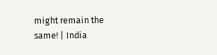might remain the same! | India